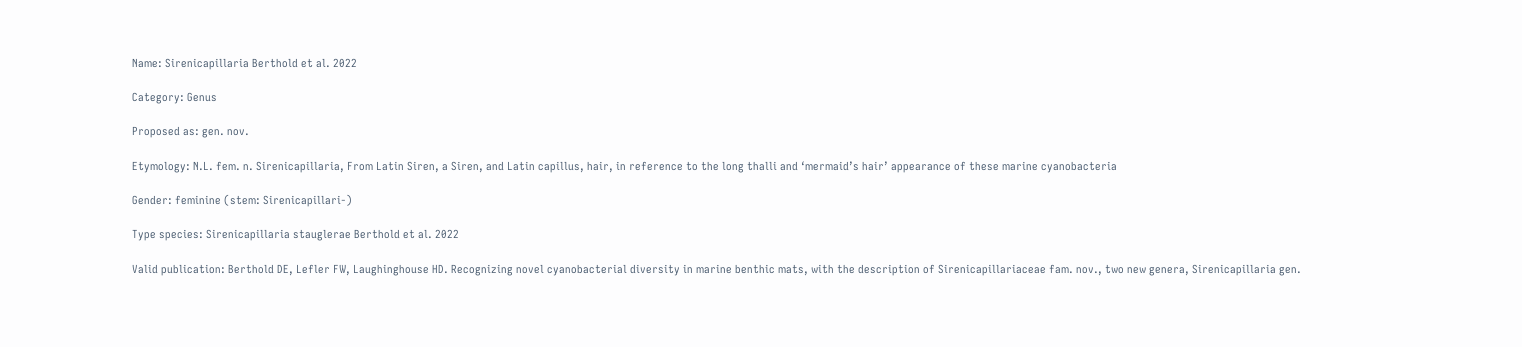Name: Sirenicapillaria Berthold et al. 2022

Category: Genus

Proposed as: gen. nov.

Etymology: N.L. fem. n. Sirenicapillaria, From Latin Siren, a Siren, and Latin capillus, hair, in reference to the long thalli and ‘mermaid’s hair’ appearance of these marine cyanobacteria

Gender: feminine (stem: Sirenicapillari-)

Type species: Sirenicapillaria stauglerae Berthold et al. 2022

Valid publication: Berthold DE, Lefler FW, Laughinghouse HD. Recognizing novel cyanobacterial diversity in marine benthic mats, with the description of Sirenicapillariaceae fam. nov., two new genera, Sirenicapillaria gen.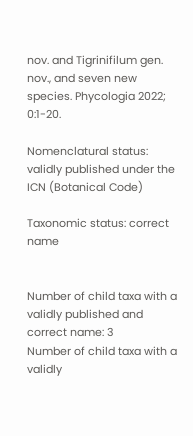nov. and Tigrinifilum gen. nov., and seven new species. Phycologia 2022; 0:1-20.

Nomenclatural status: validly published under the ICN (Botanical Code)

Taxonomic status: correct name


Number of child taxa with a validly published and correct name: 3
Number of child taxa with a validly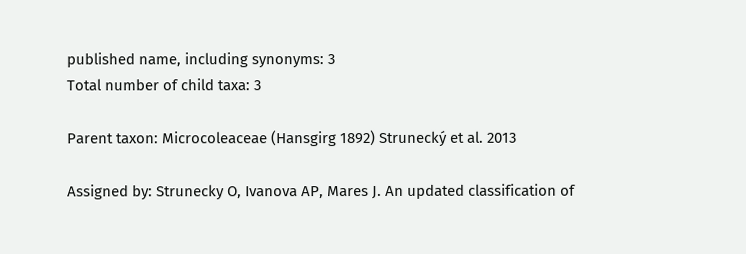published name, including synonyms: 3
Total number of child taxa: 3

Parent taxon: Microcoleaceae (Hansgirg 1892) Strunecký et al. 2013

Assigned by: Strunecky O, Ivanova AP, Mares J. An updated classification of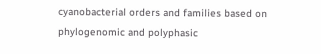cyanobacterial orders and families based on phylogenomic and polyphasic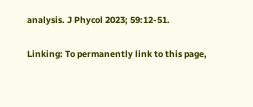analysis. J Phycol 2023; 59:12-51.

Linking: To permanently link to this page,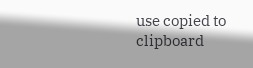use copied to clipboard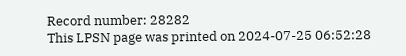Record number: 28282
This LPSN page was printed on 2024-07-25 06:52:28